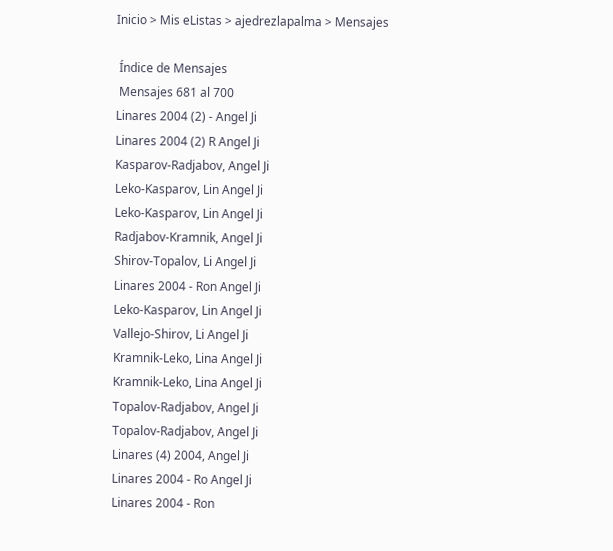Inicio > Mis eListas > ajedrezlapalma > Mensajes

 Índice de Mensajes
 Mensajes 681 al 700
Linares 2004 (2) - Angel Ji
Linares 2004 (2) R Angel Ji
Kasparov-Radjabov, Angel Ji
Leko-Kasparov, Lin Angel Ji
Leko-Kasparov, Lin Angel Ji
Radjabov-Kramnik, Angel Ji
Shirov-Topalov, Li Angel Ji
Linares 2004 - Ron Angel Ji
Leko-Kasparov, Lin Angel Ji
Vallejo-Shirov, Li Angel Ji
Kramnik-Leko, Lina Angel Ji
Kramnik-Leko, Lina Angel Ji
Topalov-Radjabov, Angel Ji
Topalov-Radjabov, Angel Ji
Linares (4) 2004, Angel Ji
Linares 2004 - Ro Angel Ji
Linares 2004 - Ron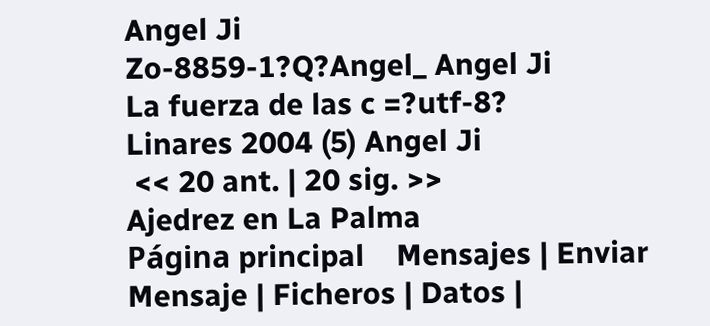Angel Ji
Zo-8859-1?Q?Angel_ Angel Ji
La fuerza de las c =?utf-8?
Linares 2004 (5) Angel Ji
 << 20 ant. | 20 sig. >>
Ajedrez en La Palma
Página principal    Mensajes | Enviar Mensaje | Ficheros | Datos |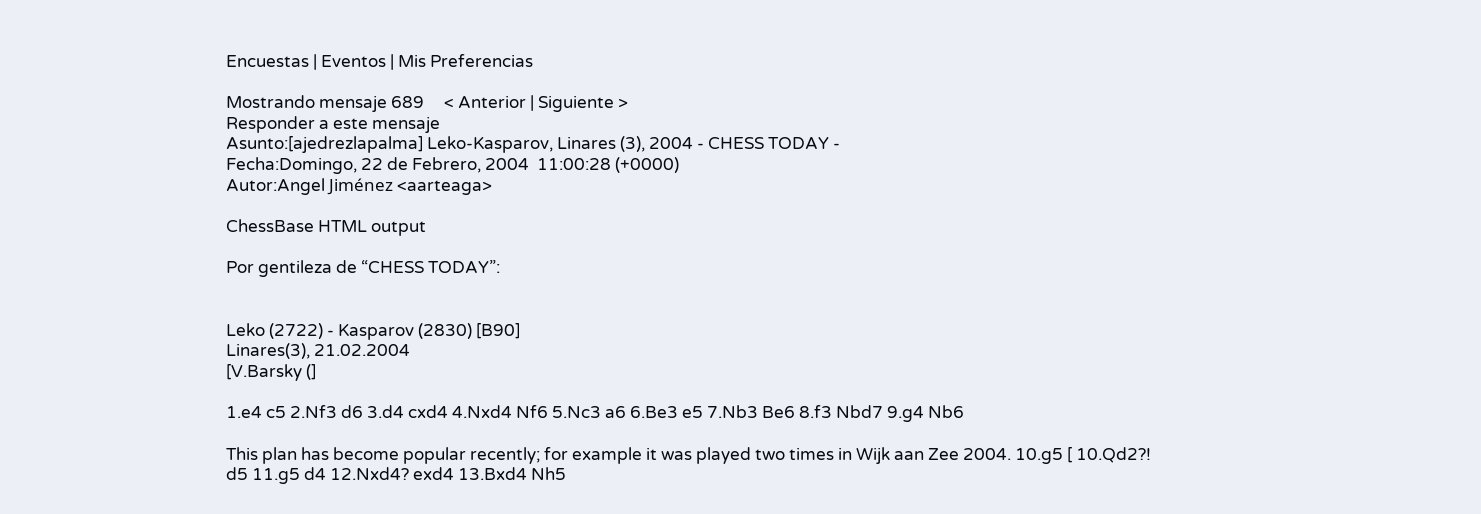Encuestas | Eventos | Mis Preferencias

Mostrando mensaje 689     < Anterior | Siguiente >
Responder a este mensaje
Asunto:[ajedrezlapalma] Leko-Kasparov, Linares (3), 2004 - CHESS TODAY -
Fecha:Domingo, 22 de Febrero, 2004  11:00:28 (+0000)
Autor:Angel Jiménez <aarteaga>

ChessBase HTML output

Por gentileza de “CHESS TODAY”:


Leko (2722) - Kasparov (2830) [B90]
Linares(3), 21.02.2004
[V.Barsky (]

1.e4 c5 2.Nf3 d6 3.d4 cxd4 4.Nxd4 Nf6 5.Nc3 a6 6.Be3 e5 7.Nb3 Be6 8.f3 Nbd7 9.g4 Nb6

This plan has become popular recently; for example it was played two times in Wijk aan Zee 2004. 10.g5 [ 10.Qd2?! d5 11.g5 d4 12.Nxd4? exd4 13.Bxd4 Nh5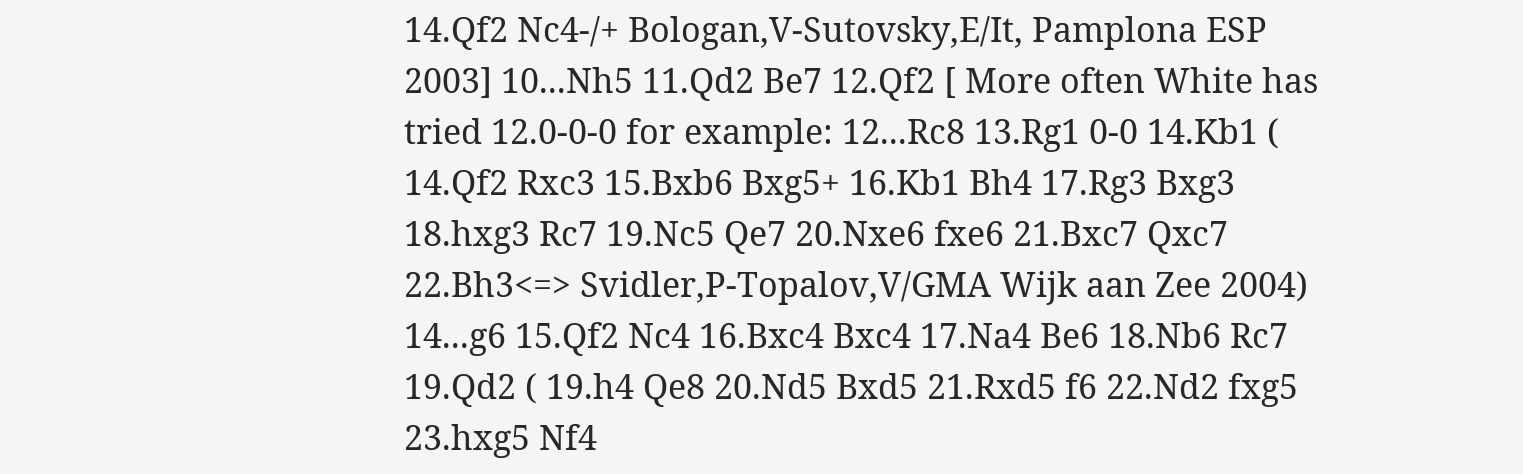14.Qf2 Nc4-/+ Bologan,V-Sutovsky,E/It, Pamplona ESP 2003] 10...Nh5 11.Qd2 Be7 12.Qf2 [ More often White has tried 12.0-0-0 for example: 12...Rc8 13.Rg1 0-0 14.Kb1 ( 14.Qf2 Rxc3 15.Bxb6 Bxg5+ 16.Kb1 Bh4 17.Rg3 Bxg3 18.hxg3 Rc7 19.Nc5 Qe7 20.Nxe6 fxe6 21.Bxc7 Qxc7 22.Bh3<=> Svidler,P-Topalov,V/GMA Wijk aan Zee 2004) 14...g6 15.Qf2 Nc4 16.Bxc4 Bxc4 17.Na4 Be6 18.Nb6 Rc7 19.Qd2 ( 19.h4 Qe8 20.Nd5 Bxd5 21.Rxd5 f6 22.Nd2 fxg5 23.hxg5 Nf4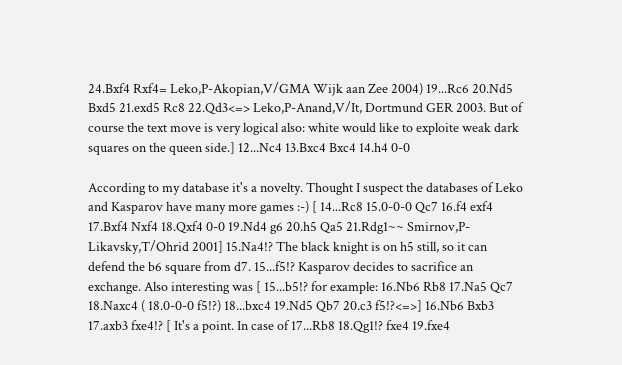24.Bxf4 Rxf4= Leko,P-Akopian,V/GMA Wijk aan Zee 2004) 19...Rc6 20.Nd5 Bxd5 21.exd5 Rc8 22.Qd3<=> Leko,P-Anand,V/It, Dortmund GER 2003. But of course the text move is very logical also: white would like to exploite weak dark squares on the queen side.] 12...Nc4 13.Bxc4 Bxc4 14.h4 0-0

According to my database it's a novelty. Thought I suspect the databases of Leko and Kasparov have many more games :-) [ 14...Rc8 15.0-0-0 Qc7 16.f4 exf4 17.Bxf4 Nxf4 18.Qxf4 0-0 19.Nd4 g6 20.h5 Qa5 21.Rdg1~~ Smirnov,P-Likavsky,T/Ohrid 2001] 15.Na4!? The black knight is on h5 still, so it can defend the b6 square from d7. 15...f5!? Kasparov decides to sacrifice an exchange. Also interesting was [ 15...b5!? for example: 16.Nb6 Rb8 17.Na5 Qc7 18.Naxc4 ( 18.0-0-0 f5!?) 18...bxc4 19.Nd5 Qb7 20.c3 f5!?<=>] 16.Nb6 Bxb3 17.axb3 fxe4!? [ It's a point. In case of 17...Rb8 18.Qg1!? fxe4 19.fxe4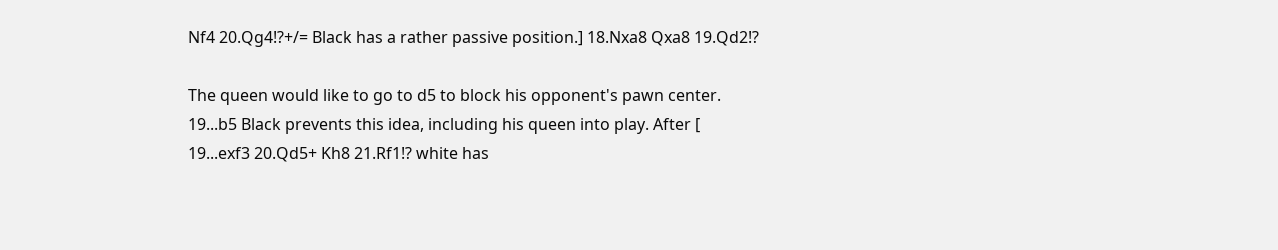Nf4 20.Qg4!?+/= Black has a rather passive position.] 18.Nxa8 Qxa8 19.Qd2!?

The queen would like to go to d5 to block his opponent's pawn center. 19...b5 Black prevents this idea, including his queen into play. After [ 19...exf3 20.Qd5+ Kh8 21.Rf1!? white has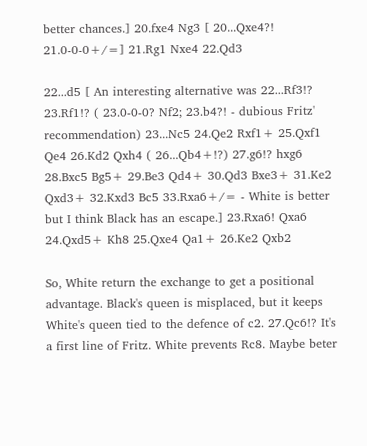better chances.] 20.fxe4 Ng3 [ 20...Qxe4?! 21.0-0-0+/=] 21.Rg1 Nxe4 22.Qd3

22...d5 [ An interesting alternative was 22...Rf3!? 23.Rf1!? ( 23.0-0-0? Nf2; 23.b4?! - dubious Fritz' recommendation) 23...Nc5 24.Qe2 Rxf1+ 25.Qxf1 Qe4 26.Kd2 Qxh4 ( 26...Qb4+!?) 27.g6!? hxg6 28.Bxc5 Bg5+ 29.Be3 Qd4+ 30.Qd3 Bxe3+ 31.Ke2 Qxd3+ 32.Kxd3 Bc5 33.Rxa6+/= - White is better but I think Black has an escape.] 23.Rxa6! Qxa6 24.Qxd5+ Kh8 25.Qxe4 Qa1+ 26.Ke2 Qxb2

So, White return the exchange to get a positional advantage. Black's queen is misplaced, but it keeps White's queen tied to the defence of c2. 27.Qc6!? It's a first line of Fritz. White prevents Rc8. Maybe beter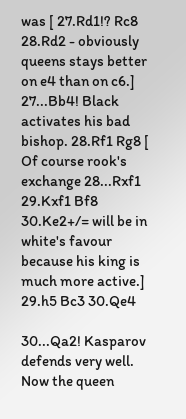was [ 27.Rd1!? Rc8 28.Rd2 - obviously queens stays better on e4 than on c6.] 27...Bb4! Black activates his bad bishop. 28.Rf1 Rg8 [ Of course rook's exchange 28...Rxf1 29.Kxf1 Bf8 30.Ke2+/= will be in white's favour because his king is much more active.] 29.h5 Bc3 30.Qe4

30...Qa2! Kasparov defends very well. Now the queen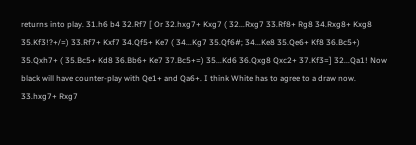returns into play. 31.h6 b4 32.Rf7 [ Or 32.hxg7+ Kxg7 ( 32...Rxg7 33.Rf8+ Rg8 34.Rxg8+ Kxg8 35.Kf3!?+/=) 33.Rf7+ Kxf7 34.Qf5+ Ke7 ( 34...Kg7 35.Qf6#; 34...Ke8 35.Qe6+ Kf8 36.Bc5+) 35.Qxh7+ ( 35.Bc5+ Kd8 36.Bb6+ Ke7 37.Bc5+=) 35...Kd6 36.Qxg8 Qxc2+ 37.Kf3=] 32...Qa1! Now black will have counter-play with Qe1+ and Qa6+. I think White has to agree to a draw now. 33.hxg7+ Rxg7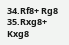34.Rf8+ Rg8 35.Rxg8+ Kxg8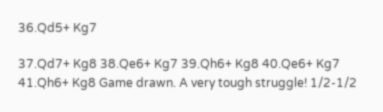36.Qd5+ Kg7

37.Qd7+ Kg8 38.Qe6+ Kg7 39.Qh6+ Kg8 40.Qe6+ Kg7 41.Qh6+ Kg8 Game drawn. A very tough struggle! 1/2-1/2